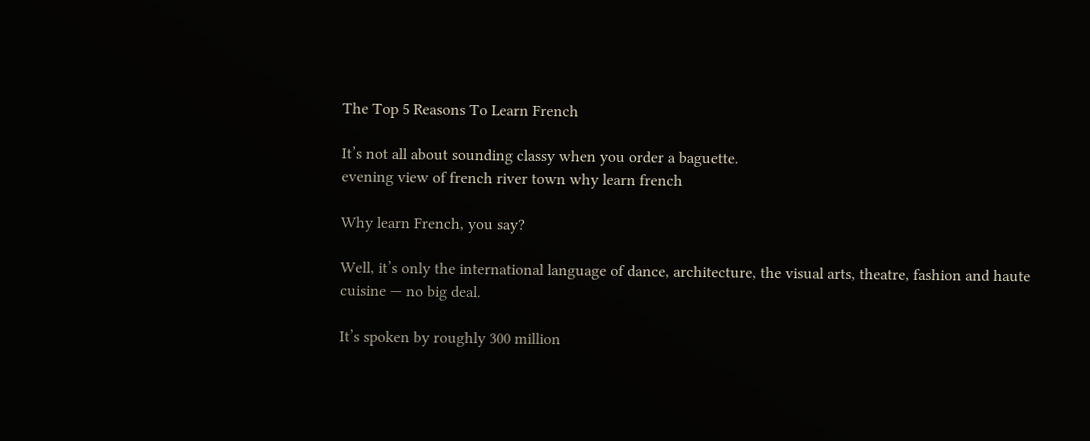The Top 5 Reasons To Learn French

It’s not all about sounding classy when you order a baguette.
evening view of french river town why learn french

Why learn French, you say?

Well, it’s only the international language of dance, architecture, the visual arts, theatre, fashion and haute cuisine — no big deal.

It’s spoken by roughly 300 million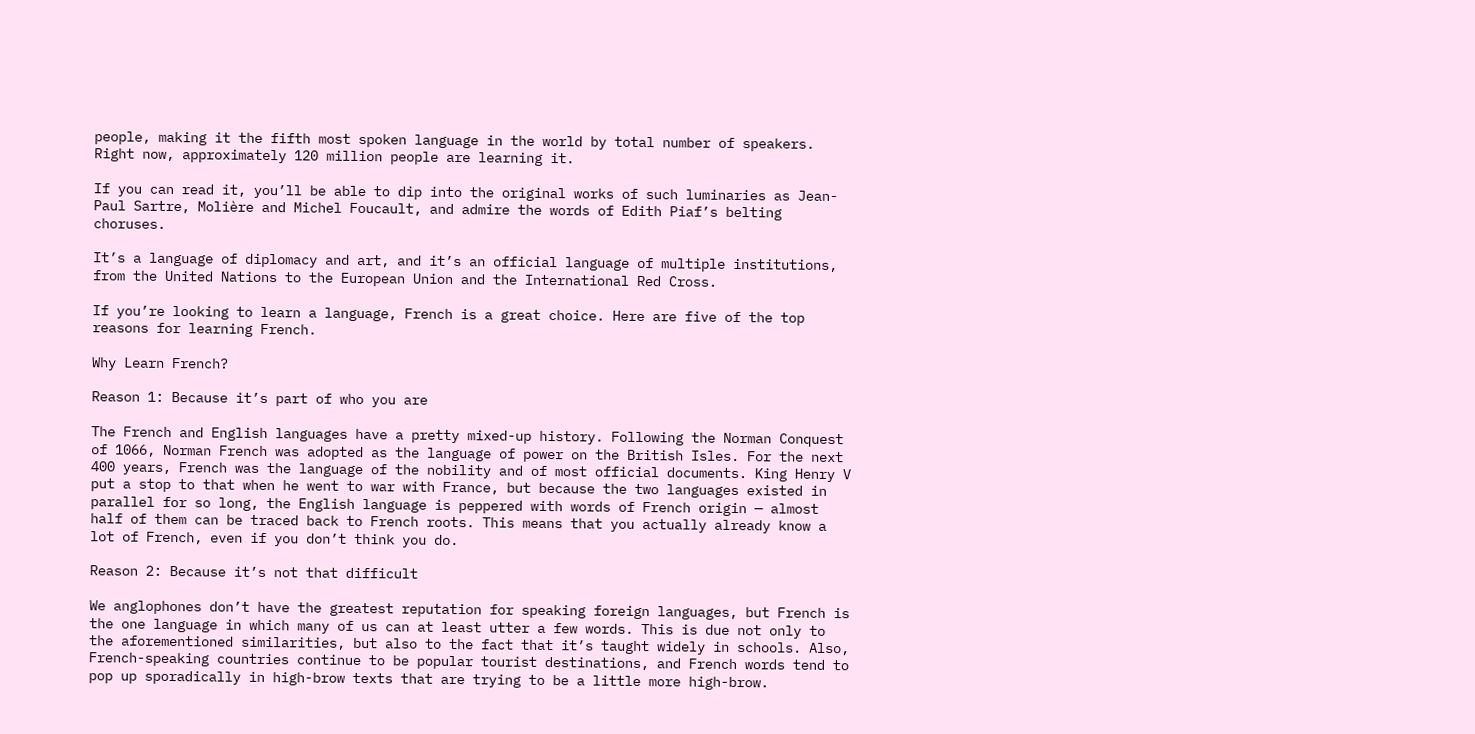people, making it the fifth most spoken language in the world by total number of speakers. Right now, approximately 120 million people are learning it.

If you can read it, you’ll be able to dip into the original works of such luminaries as Jean-Paul Sartre, Molière and Michel Foucault, and admire the words of Edith Piaf’s belting choruses.

It’s a language of diplomacy and art, and it’s an official language of multiple institutions, from the United Nations to the European Union and the International Red Cross.

If you’re looking to learn a language, French is a great choice. Here are five of the top reasons for learning French.

Why Learn French?

Reason 1: Because it’s part of who you are

The French and English languages have a pretty mixed-up history. Following the Norman Conquest of 1066, Norman French was adopted as the language of power on the British Isles. For the next 400 years, French was the language of the nobility and of most official documents. King Henry V put a stop to that when he went to war with France, but because the two languages existed in parallel for so long, the English language is peppered with words of French origin — almost half of them can be traced back to French roots. This means that you actually already know a lot of French, even if you don’t think you do.

Reason 2: Because it’s not that difficult

We anglophones don’t have the greatest reputation for speaking foreign languages, but French is the one language in which many of us can at least utter a few words. This is due not only to the aforementioned similarities, but also to the fact that it’s taught widely in schools. Also, French-speaking countries continue to be popular tourist destinations, and French words tend to pop up sporadically in high-brow texts that are trying to be a little more high-brow.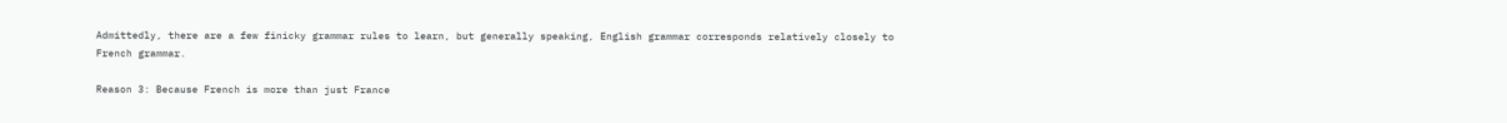Admittedly, there are a few finicky grammar rules to learn, but generally speaking, English grammar corresponds relatively closely to French grammar.

Reason 3: Because French is more than just France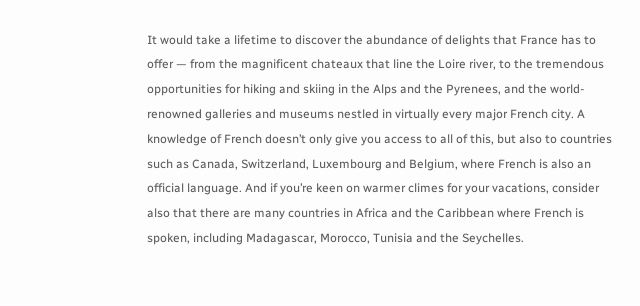It would take a lifetime to discover the abundance of delights that France has to offer — from the magnificent chateaux that line the Loire river, to the tremendous opportunities for hiking and skiing in the Alps and the Pyrenees, and the world-renowned galleries and museums nestled in virtually every major French city. A knowledge of French doesn’t only give you access to all of this, but also to countries such as Canada, Switzerland, Luxembourg and Belgium, where French is also an official language. And if you’re keen on warmer climes for your vacations, consider also that there are many countries in Africa and the Caribbean where French is spoken, including Madagascar, Morocco, Tunisia and the Seychelles.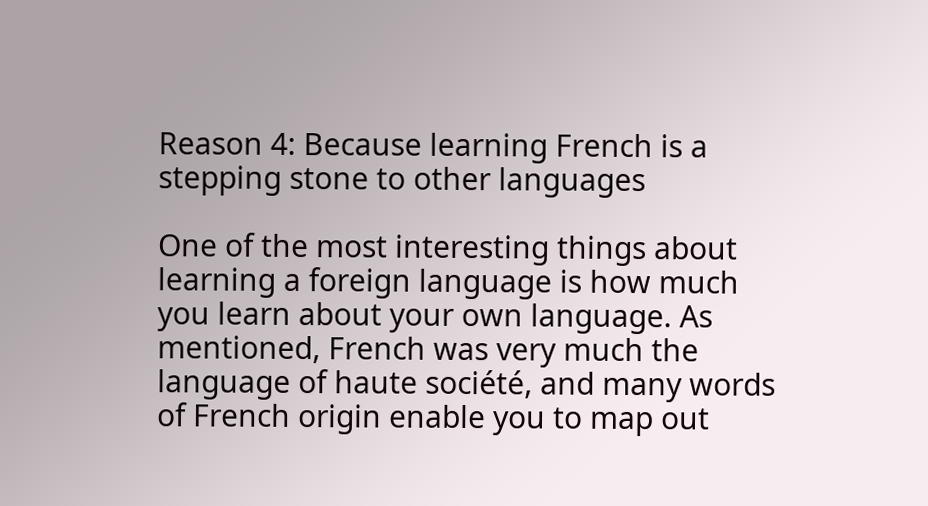Reason 4: Because learning French is a stepping stone to other languages

One of the most interesting things about learning a foreign language is how much you learn about your own language. As mentioned, French was very much the language of haute société, and many words of French origin enable you to map out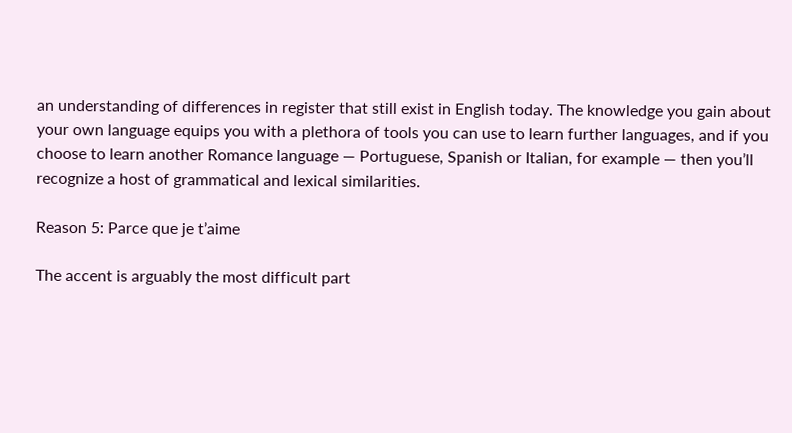an understanding of differences in register that still exist in English today. The knowledge you gain about your own language equips you with a plethora of tools you can use to learn further languages, and if you choose to learn another Romance language — Portuguese, Spanish or Italian, for example — then you’ll recognize a host of grammatical and lexical similarities.

Reason 5: Parce que je t’aime

The accent is arguably the most difficult part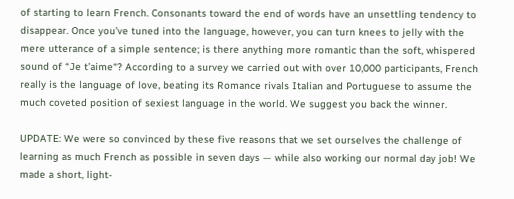of starting to learn French. Consonants toward the end of words have an unsettling tendency to disappear. Once you’ve tuned into the language, however, you can turn knees to jelly with the mere utterance of a simple sentence; is there anything more romantic than the soft, whispered sound of “Je t’aime“? According to a survey we carried out with over 10,000 participants, French really is the language of love, beating its Romance rivals Italian and Portuguese to assume the much coveted position of sexiest language in the world. We suggest you back the winner.

UPDATE: We were so convinced by these five reasons that we set ourselves the challenge of learning as much French as possible in seven days — while also working our normal day job! We made a short, light-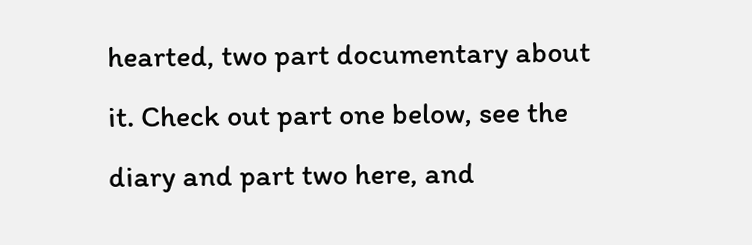hearted, two part documentary about it. Check out part one below, see the diary and part two here, and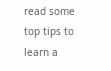read some top tips to learn a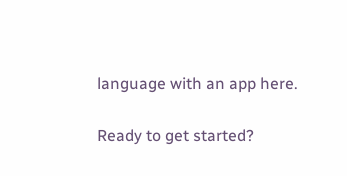language with an app here.

Ready to get started?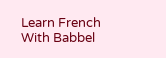Learn French With Babbel